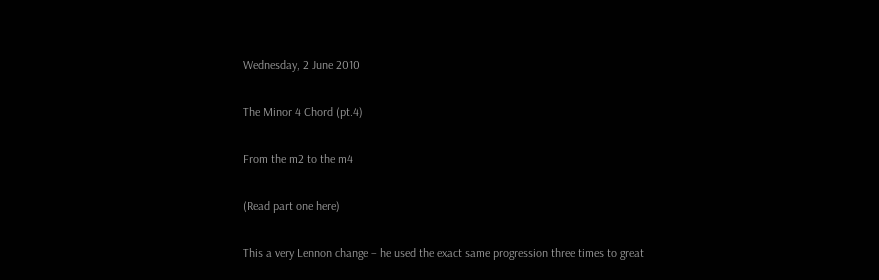Wednesday, 2 June 2010

The Minor 4 Chord (pt.4)

From the m2 to the m4

(Read part one here)

This a very Lennon change – he used the exact same progression three times to great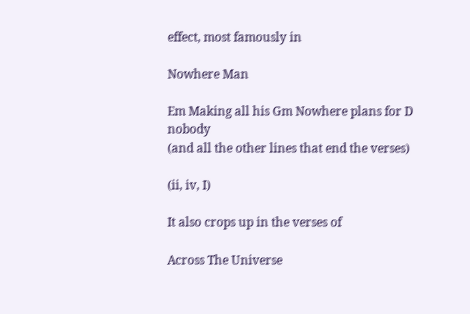effect, most famously in

Nowhere Man

Em Making all his Gm Nowhere plans for D nobody
(and all the other lines that end the verses)

(ii, iv, I)

It also crops up in the verses of

Across The Universe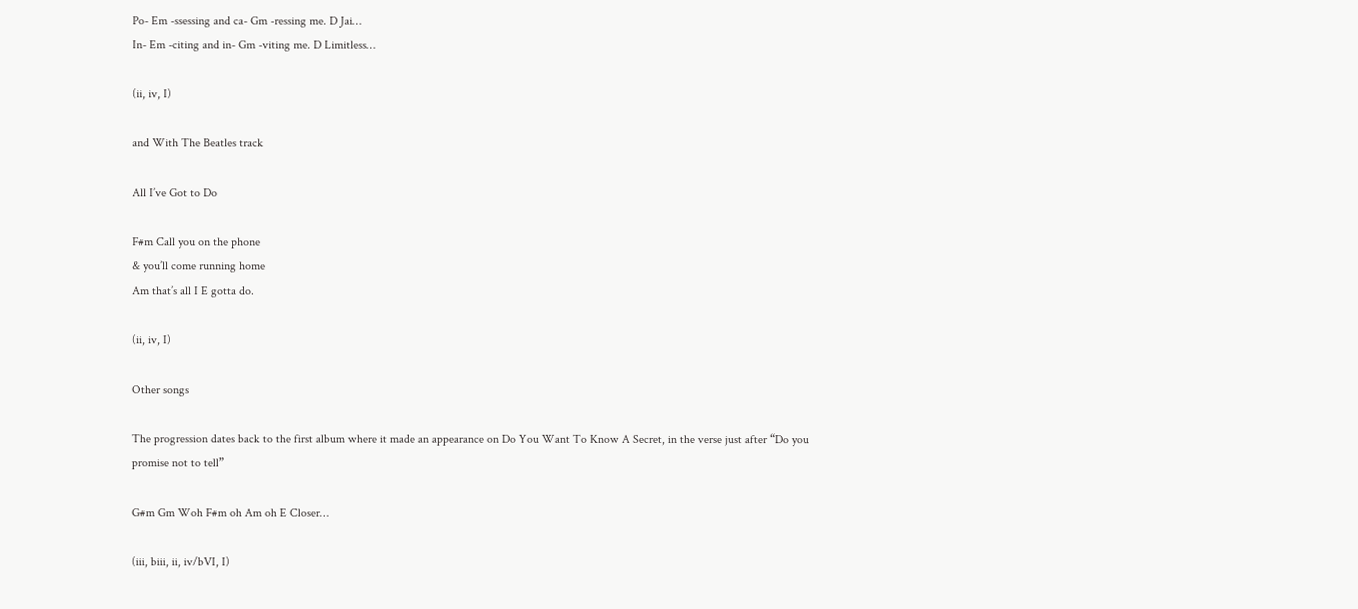Po- Em -ssessing and ca- Gm -ressing me. D Jai…
In- Em -citing and in- Gm -viting me. D Limitless…

(ii, iv, I)

and With The Beatles track

All I’ve Got to Do

F#m Call you on the phone
& you’ll come running home
Am that’s all I E gotta do.

(ii, iv, I)

Other songs

The progression dates back to the first album where it made an appearance on Do You Want To Know A Secret, in the verse just after “Do you promise not to tell”

G#m Gm Woh F#m oh Am oh E Closer…

(iii, biii, ii, iv/bVI, I)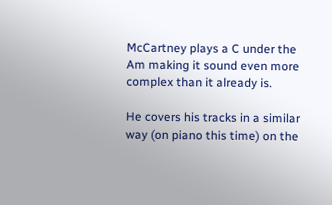McCartney plays a C under the Am making it sound even more complex than it already is.

He covers his tracks in a similar way (on piano this time) on the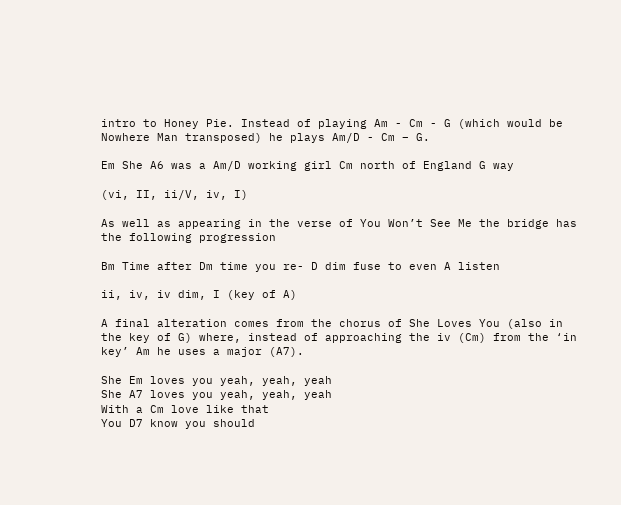intro to Honey Pie. Instead of playing Am - Cm - G (which would be Nowhere Man transposed) he plays Am/D - Cm – G.

Em She A6 was a Am/D working girl Cm north of England G way

(vi, II, ii/V, iv, I)

As well as appearing in the verse of You Won’t See Me the bridge has the following progression

Bm Time after Dm time you re- D dim fuse to even A listen

ii, iv, iv dim, I (key of A)

A final alteration comes from the chorus of She Loves You (also in the key of G) where, instead of approaching the iv (Cm) from the ‘in key’ Am he uses a major (A7).

She Em loves you yeah, yeah, yeah
She A7 loves you yeah, yeah, yeah
With a Cm love like that
You D7 know you should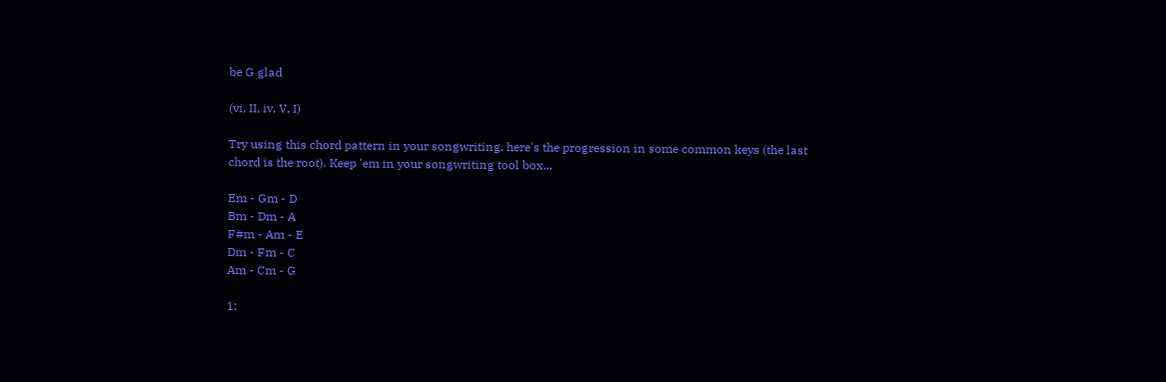be G glad

(vi, II, iv, V, I)

Try using this chord pattern in your songwriting. here's the progression in some common keys (the last chord is the root). Keep 'em in your songwriting tool box...

Em - Gm - D
Bm - Dm - A
F#m - Am - E
Dm - Fm - C
Am - Cm - G

1: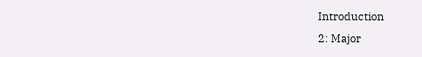Introduction
2: Major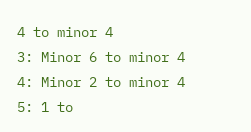4 to minor 4
3: Minor 6 to minor 4
4: Minor 2 to minor 4
5: 1 to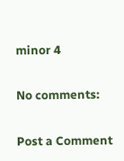minor 4

No comments:

Post a Comment